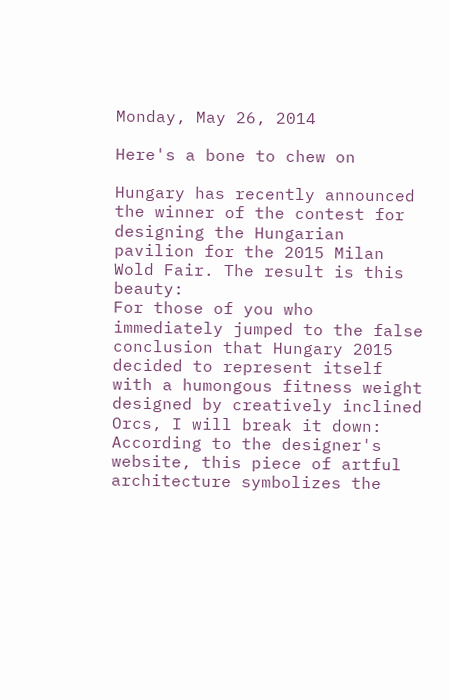Monday, May 26, 2014

Here's a bone to chew on

Hungary has recently announced the winner of the contest for designing the Hungarian pavilion for the 2015 Milan Wold Fair. The result is this beauty:
For those of you who immediately jumped to the false conclusion that Hungary 2015 decided to represent itself with a humongous fitness weight designed by creatively inclined Orcs, I will break it down: According to the designer's website, this piece of artful architecture symbolizes the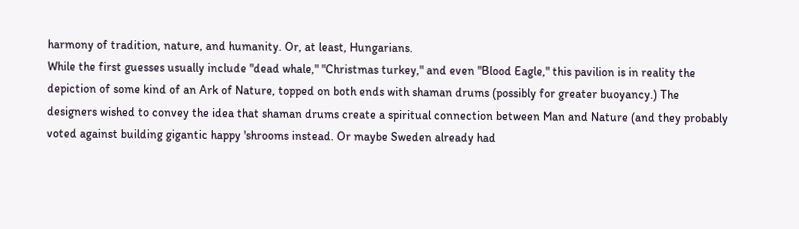harmony of tradition, nature, and humanity. Or, at least, Hungarians.
While the first guesses usually include "dead whale," "Christmas turkey," and even "Blood Eagle," this pavilion is in reality the depiction of some kind of an Ark of Nature, topped on both ends with shaman drums (possibly for greater buoyancy.) The designers wished to convey the idea that shaman drums create a spiritual connection between Man and Nature (and they probably voted against building gigantic happy 'shrooms instead. Or maybe Sweden already had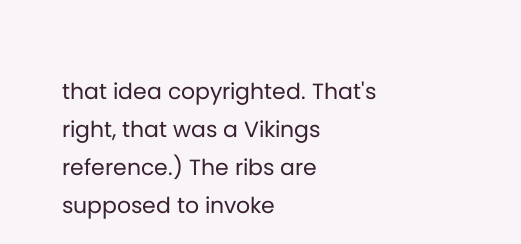that idea copyrighted. That's right, that was a Vikings reference.) The ribs are supposed to invoke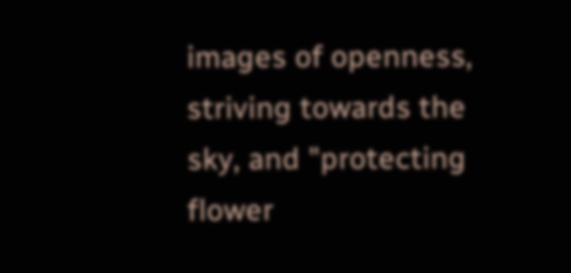images of openness, striving towards the sky, and "protecting flower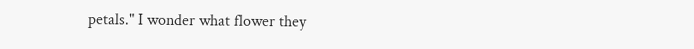petals." I wonder what flower they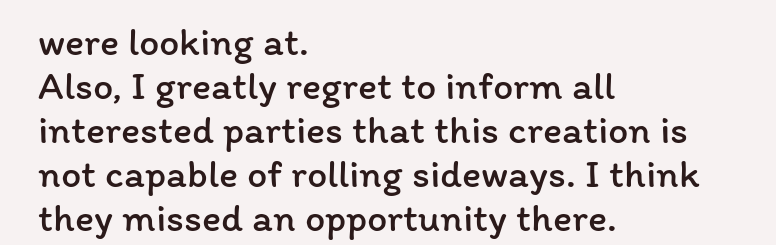were looking at.
Also, I greatly regret to inform all interested parties that this creation is not capable of rolling sideways. I think they missed an opportunity there.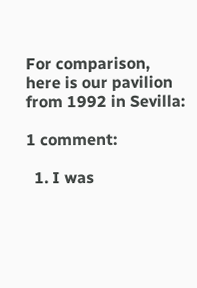For comparison, here is our pavilion from 1992 in Sevilla:

1 comment:

  1. I was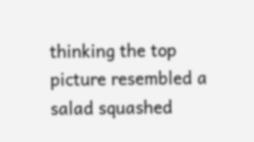thinking the top picture resembled a salad squashed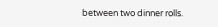between two dinner rolls.